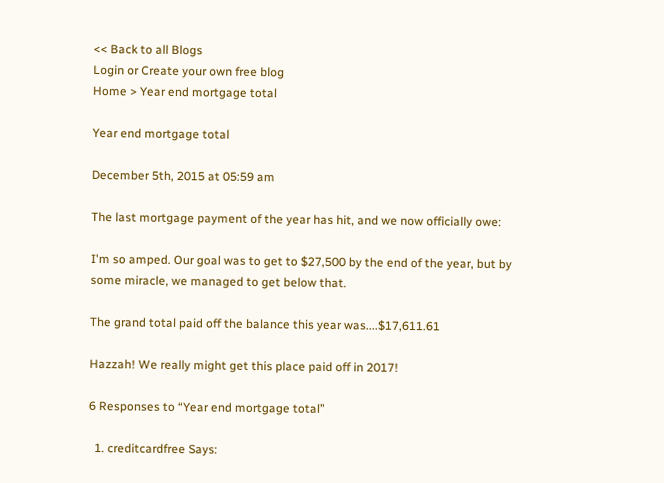<< Back to all Blogs
Login or Create your own free blog
Home > Year end mortgage total

Year end mortgage total

December 5th, 2015 at 05:59 am

The last mortgage payment of the year has hit, and we now officially owe:

I'm so amped. Our goal was to get to $27,500 by the end of the year, but by some miracle, we managed to get below that.

The grand total paid off the balance this year was....$17,611.61

Hazzah! We really might get this place paid off in 2017!

6 Responses to “Year end mortgage total”

  1. creditcardfree Says: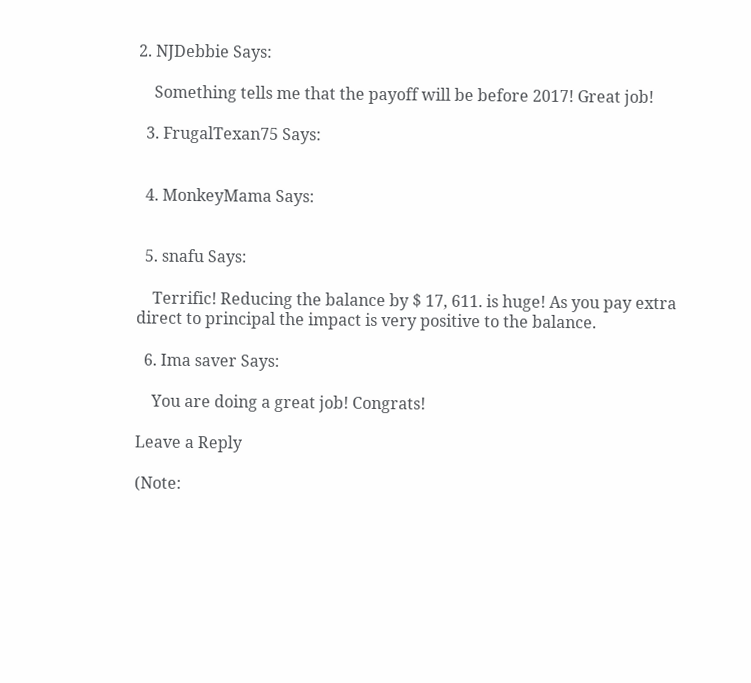2. NJDebbie Says:

    Something tells me that the payoff will be before 2017! Great job!

  3. FrugalTexan75 Says:


  4. MonkeyMama Says:


  5. snafu Says:

    Terrific! Reducing the balance by $ 17, 611. is huge! As you pay extra direct to principal the impact is very positive to the balance.

  6. Ima saver Says:

    You are doing a great job! Congrats!

Leave a Reply

(Note: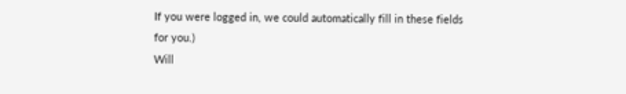If you were logged in, we could automatically fill in these fields for you.)
Will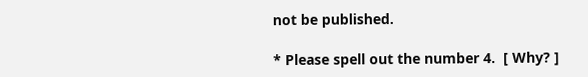not be published.

* Please spell out the number 4.  [ Why? ]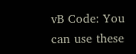vB Code: You can use these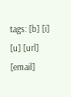tags: [b] [i] [u] [url] [email]